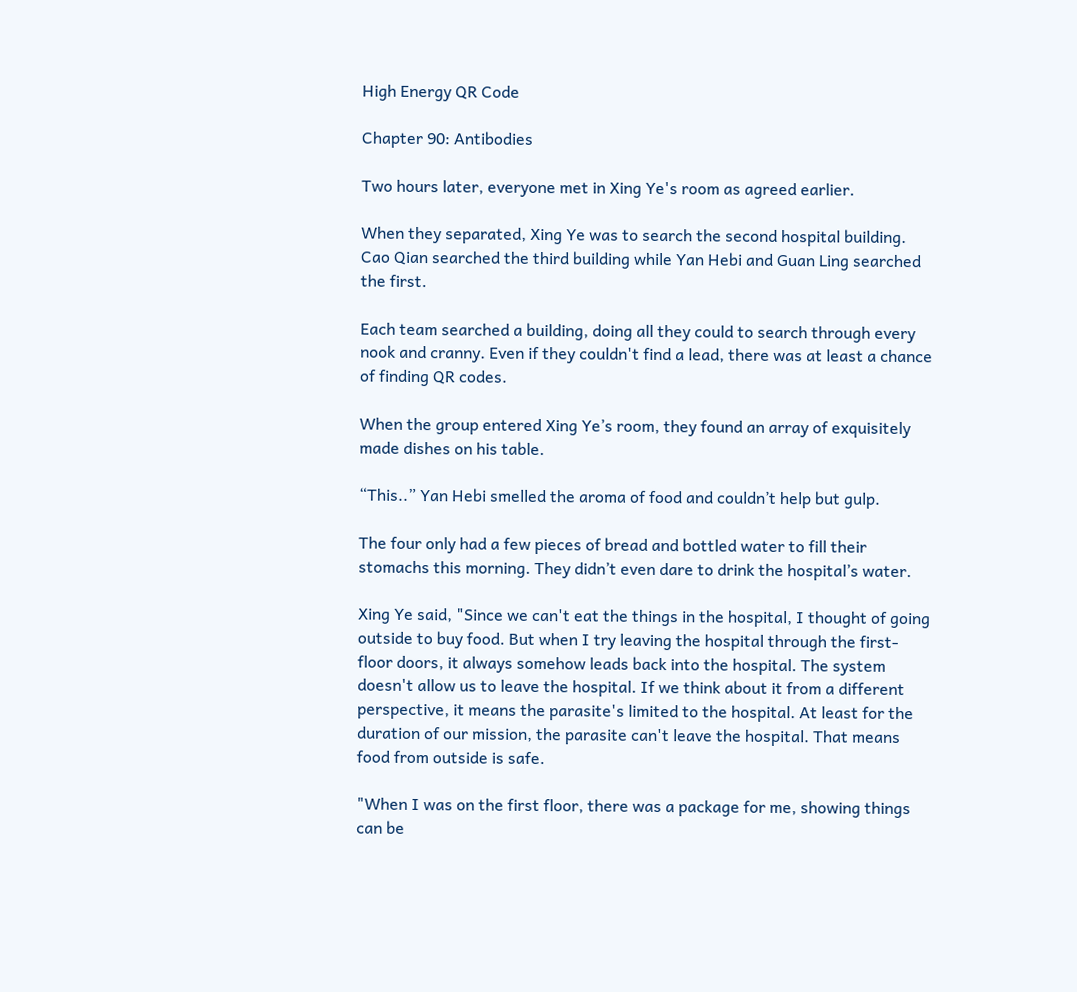High Energy QR Code

Chapter 90: Antibodies

Two hours later, everyone met in Xing Ye's room as agreed earlier.

When they separated, Xing Ye was to search the second hospital building. Cao Qian searched the third building while Yan Hebi and Guan Ling searched the first.

Each team searched a building, doing all they could to search through every nook and cranny. Even if they couldn't find a lead, there was at least a chance of finding QR codes.

When the group entered Xing Ye’s room, they found an array of exquisitely made dishes on his table.

“This..” Yan Hebi smelled the aroma of food and couldn’t help but gulp.

The four only had a few pieces of bread and bottled water to fill their stomachs this morning. They didn’t even dare to drink the hospital’s water.

Xing Ye said, "Since we can't eat the things in the hospital, I thought of going outside to buy food. But when I try leaving the hospital through the first-floor doors, it always somehow leads back into the hospital. The system doesn't allow us to leave the hospital. If we think about it from a different perspective, it means the parasite's limited to the hospital. At least for the duration of our mission, the parasite can't leave the hospital. That means food from outside is safe.

"When I was on the first floor, there was a package for me, showing things can be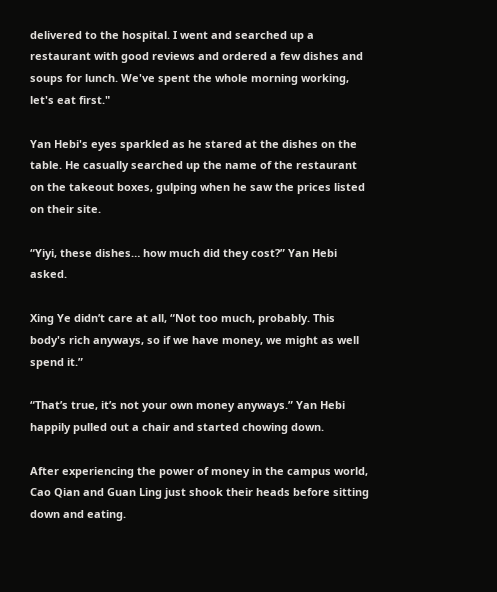delivered to the hospital. I went and searched up a restaurant with good reviews and ordered a few dishes and soups for lunch. We've spent the whole morning working, let's eat first."

Yan Hebi's eyes sparkled as he stared at the dishes on the table. He casually searched up the name of the restaurant on the takeout boxes, gulping when he saw the prices listed on their site.

“Yiyi, these dishes… how much did they cost?” Yan Hebi asked.

Xing Ye didn’t care at all, “Not too much, probably. This body's rich anyways, so if we have money, we might as well spend it.”

“That’s true, it’s not your own money anyways.” Yan Hebi happily pulled out a chair and started chowing down.

After experiencing the power of money in the campus world, Cao Qian and Guan Ling just shook their heads before sitting down and eating.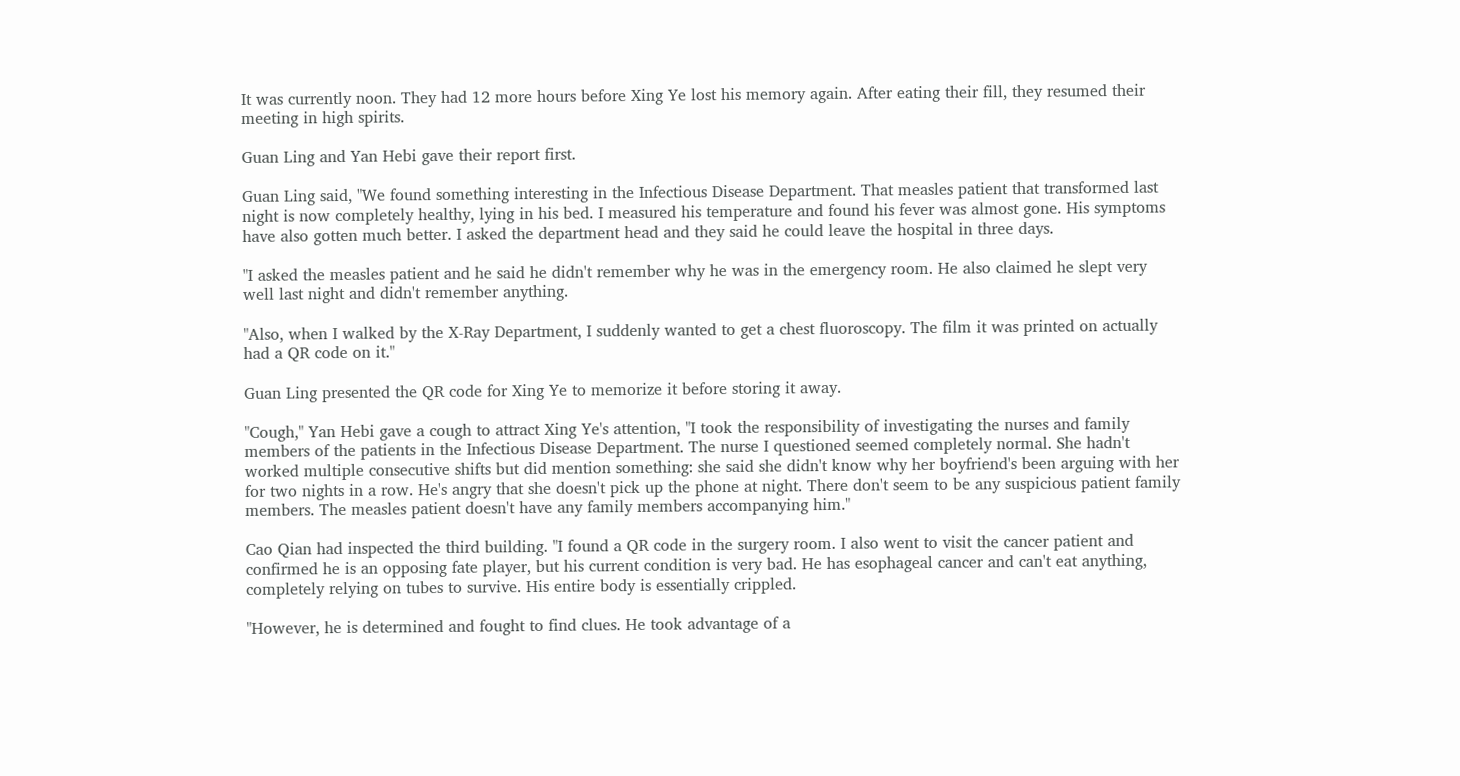It was currently noon. They had 12 more hours before Xing Ye lost his memory again. After eating their fill, they resumed their meeting in high spirits.

Guan Ling and Yan Hebi gave their report first.

Guan Ling said, "We found something interesting in the Infectious Disease Department. That measles patient that transformed last night is now completely healthy, lying in his bed. I measured his temperature and found his fever was almost gone. His symptoms have also gotten much better. I asked the department head and they said he could leave the hospital in three days.

"I asked the measles patient and he said he didn't remember why he was in the emergency room. He also claimed he slept very well last night and didn't remember anything.

"Also, when I walked by the X-Ray Department, I suddenly wanted to get a chest fluoroscopy. The film it was printed on actually had a QR code on it."

Guan Ling presented the QR code for Xing Ye to memorize it before storing it away.

"Cough," Yan Hebi gave a cough to attract Xing Ye's attention, "I took the responsibility of investigating the nurses and family members of the patients in the Infectious Disease Department. The nurse I questioned seemed completely normal. She hadn't worked multiple consecutive shifts but did mention something: she said she didn't know why her boyfriend's been arguing with her for two nights in a row. He's angry that she doesn't pick up the phone at night. There don't seem to be any suspicious patient family members. The measles patient doesn't have any family members accompanying him."

Cao Qian had inspected the third building. "I found a QR code in the surgery room. I also went to visit the cancer patient and confirmed he is an opposing fate player, but his current condition is very bad. He has esophageal cancer and can't eat anything, completely relying on tubes to survive. His entire body is essentially crippled.

"However, he is determined and fought to find clues. He took advantage of a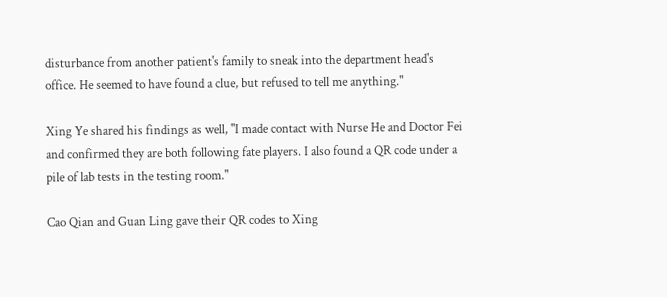disturbance from another patient's family to sneak into the department head's office. He seemed to have found a clue, but refused to tell me anything."

Xing Ye shared his findings as well, "I made contact with Nurse He and Doctor Fei and confirmed they are both following fate players. I also found a QR code under a pile of lab tests in the testing room."

Cao Qian and Guan Ling gave their QR codes to Xing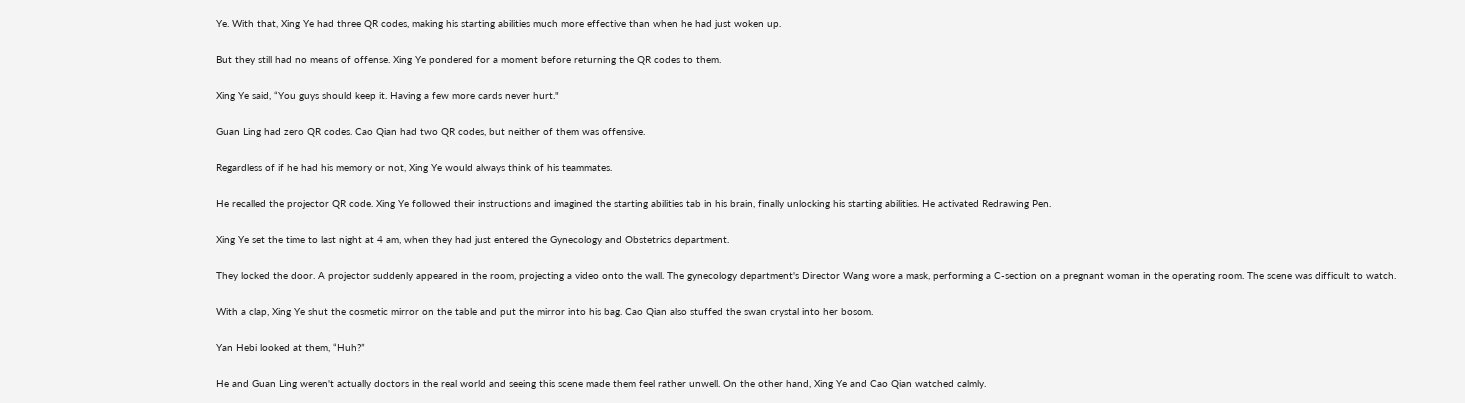Ye. With that, Xing Ye had three QR codes, making his starting abilities much more effective than when he had just woken up.

But they still had no means of offense. Xing Ye pondered for a moment before returning the QR codes to them.

Xing Ye said, “You guys should keep it. Having a few more cards never hurt."

Guan Ling had zero QR codes. Cao Qian had two QR codes, but neither of them was offensive.

Regardless of if he had his memory or not, Xing Ye would always think of his teammates.

He recalled the projector QR code. Xing Ye followed their instructions and imagined the starting abilities tab in his brain, finally unlocking his starting abilities. He activated Redrawing Pen.

Xing Ye set the time to last night at 4 am, when they had just entered the Gynecology and Obstetrics department.

They locked the door. A projector suddenly appeared in the room, projecting a video onto the wall. The gynecology department's Director Wang wore a mask, performing a C-section on a pregnant woman in the operating room. The scene was difficult to watch.

With a clap, Xing Ye shut the cosmetic mirror on the table and put the mirror into his bag. Cao Qian also stuffed the swan crystal into her bosom.

Yan Hebi looked at them, “Huh?”

He and Guan Ling weren't actually doctors in the real world and seeing this scene made them feel rather unwell. On the other hand, Xing Ye and Cao Qian watched calmly.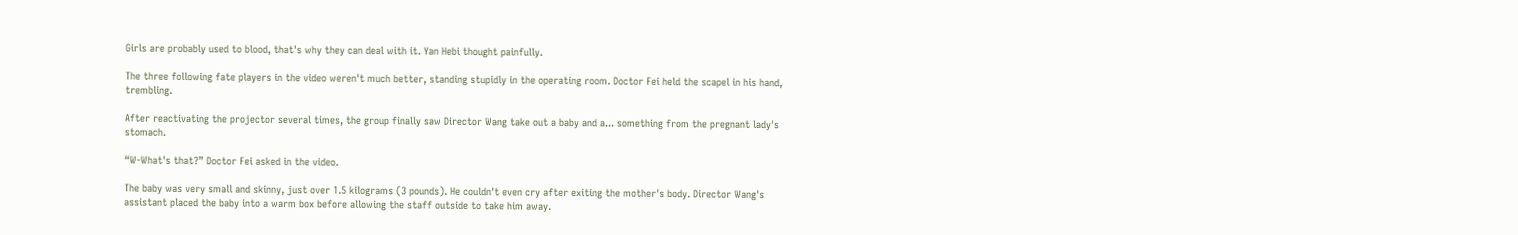Girls are probably used to blood, that's why they can deal with it. Yan Hebi thought painfully.

The three following fate players in the video weren't much better, standing stupidly in the operating room. Doctor Fei held the scapel in his hand, trembling.

After reactivating the projector several times, the group finally saw Director Wang take out a baby and a... something from the pregnant lady's stomach.

“W-What's that?” Doctor Fei asked in the video.

The baby was very small and skinny, just over 1.5 kilograms (3 pounds). He couldn't even cry after exiting the mother's body. Director Wang's assistant placed the baby into a warm box before allowing the staff outside to take him away.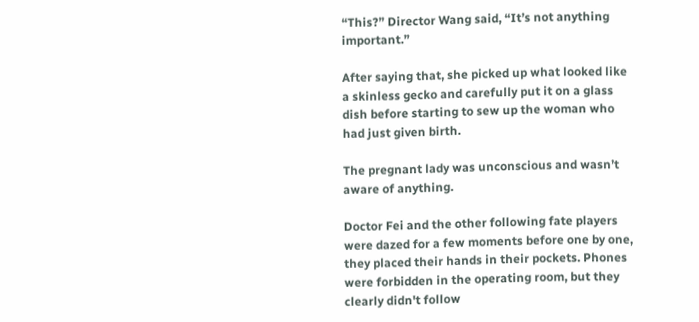“This?” Director Wang said, “It’s not anything important.”

After saying that, she picked up what looked like a skinless gecko and carefully put it on a glass dish before starting to sew up the woman who had just given birth.

The pregnant lady was unconscious and wasn’t aware of anything.

Doctor Fei and the other following fate players were dazed for a few moments before one by one, they placed their hands in their pockets. Phones were forbidden in the operating room, but they clearly didn't follow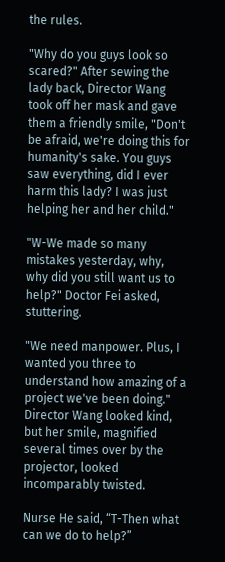the rules.

"Why do you guys look so scared?" After sewing the lady back, Director Wang took off her mask and gave them a friendly smile, "Don't be afraid, we're doing this for humanity's sake. You guys saw everything, did I ever harm this lady? I was just helping her and her child."

"W-We made so many mistakes yesterday, why, why did you still want us to help?" Doctor Fei asked, stuttering.

"We need manpower. Plus, I wanted you three to understand how amazing of a project we've been doing." Director Wang looked kind, but her smile, magnified several times over by the projector, looked incomparably twisted.

Nurse He said, “T-Then what can we do to help?”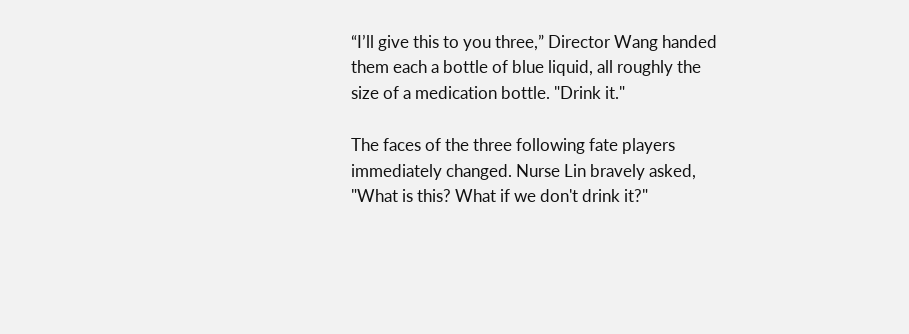“I’ll give this to you three,” Director Wang handed them each a bottle of blue liquid, all roughly the size of a medication bottle. "Drink it."

The faces of the three following fate players immediately changed. Nurse Lin bravely asked, "What is this? What if we don't drink it?"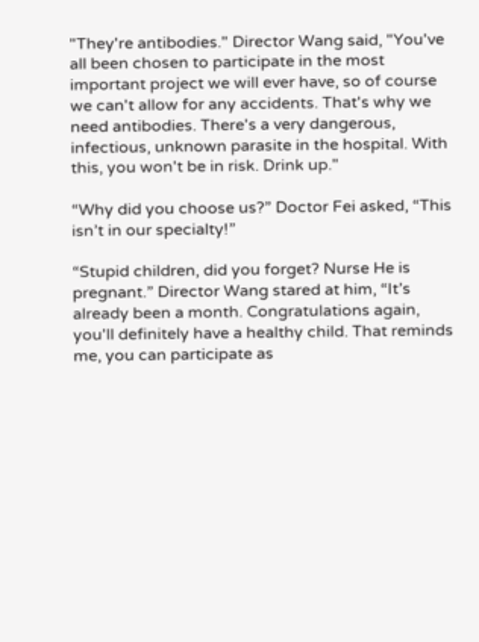"They're antibodies." Director Wang said, "You've all been chosen to participate in the most important project we will ever have, so of course we can't allow for any accidents. That's why we need antibodies. There's a very dangerous, infectious, unknown parasite in the hospital. With this, you won't be in risk. Drink up."

“Why did you choose us?” Doctor Fei asked, “This isn’t in our specialty!”

“Stupid children, did you forget? Nurse He is pregnant.” Director Wang stared at him, “It’s already been a month. Congratulations again, you'll definitely have a healthy child. That reminds me, you can participate as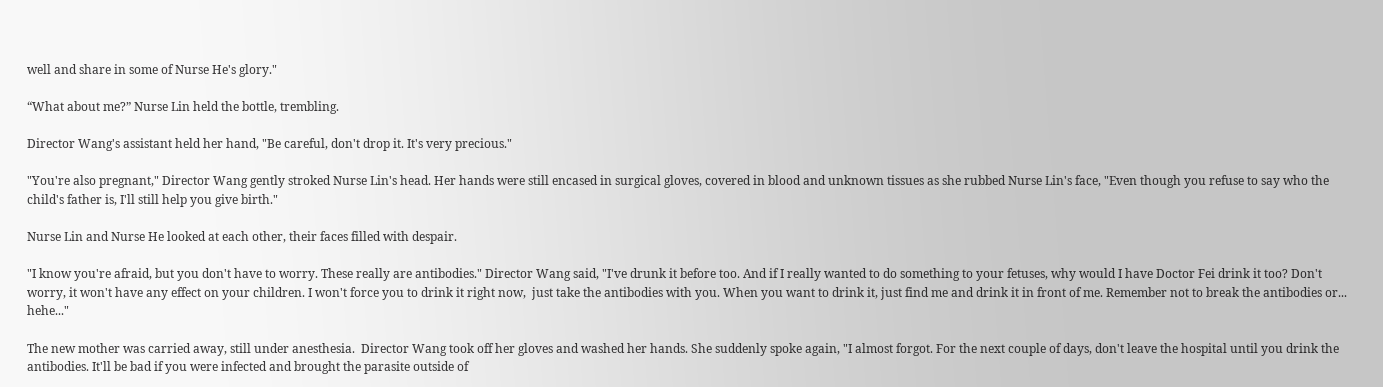well and share in some of Nurse He's glory."

“What about me?” Nurse Lin held the bottle, trembling.

Director Wang's assistant held her hand, "Be careful, don't drop it. It's very precious."

"You're also pregnant," Director Wang gently stroked Nurse Lin's head. Her hands were still encased in surgical gloves, covered in blood and unknown tissues as she rubbed Nurse Lin's face, "Even though you refuse to say who the child's father is, I'll still help you give birth."

Nurse Lin and Nurse He looked at each other, their faces filled with despair.

"I know you're afraid, but you don't have to worry. These really are antibodies." Director Wang said, "I've drunk it before too. And if I really wanted to do something to your fetuses, why would I have Doctor Fei drink it too? Don't worry, it won't have any effect on your children. I won't force you to drink it right now,  just take the antibodies with you. When you want to drink it, just find me and drink it in front of me. Remember not to break the antibodies or... hehe..."

The new mother was carried away, still under anesthesia.  Director Wang took off her gloves and washed her hands. She suddenly spoke again, "I almost forgot. For the next couple of days, don't leave the hospital until you drink the antibodies. It'll be bad if you were infected and brought the parasite outside of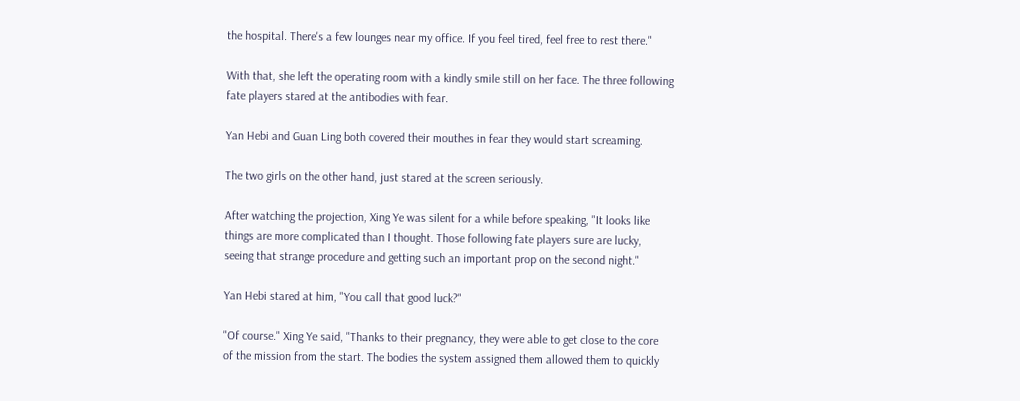the hospital. There's a few lounges near my office. If you feel tired, feel free to rest there."

With that, she left the operating room with a kindly smile still on her face. The three following fate players stared at the antibodies with fear.

Yan Hebi and Guan Ling both covered their mouthes in fear they would start screaming.

The two girls on the other hand, just stared at the screen seriously.

After watching the projection, Xing Ye was silent for a while before speaking, "It looks like things are more complicated than I thought. Those following fate players sure are lucky, seeing that strange procedure and getting such an important prop on the second night."

Yan Hebi stared at him, "You call that good luck?"

"Of course." Xing Ye said, "Thanks to their pregnancy, they were able to get close to the core of the mission from the start. The bodies the system assigned them allowed them to quickly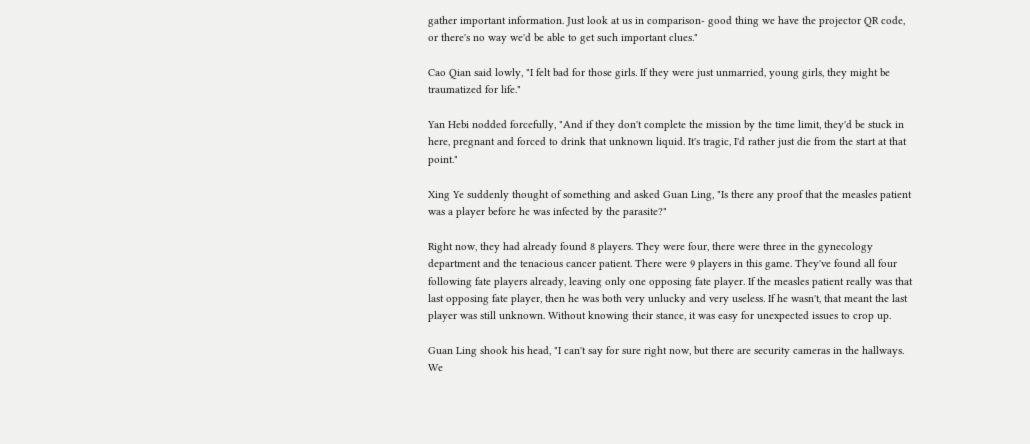gather important information. Just look at us in comparison- good thing we have the projector QR code, or there's no way we'd be able to get such important clues."

Cao Qian said lowly, "I felt bad for those girls. If they were just unmarried, young girls, they might be traumatized for life."

Yan Hebi nodded forcefully, "And if they don't complete the mission by the time limit, they'd be stuck in here, pregnant and forced to drink that unknown liquid. It's tragic, I'd rather just die from the start at that point."

Xing Ye suddenly thought of something and asked Guan Ling, "Is there any proof that the measles patient was a player before he was infected by the parasite?"

Right now, they had already found 8 players. They were four, there were three in the gynecology department and the tenacious cancer patient. There were 9 players in this game. They've found all four following fate players already, leaving only one opposing fate player. If the measles patient really was that last opposing fate player, then he was both very unlucky and very useless. If he wasn't, that meant the last player was still unknown. Without knowing their stance, it was easy for unexpected issues to crop up.

Guan Ling shook his head, "I can't say for sure right now, but there are security cameras in the hallways. We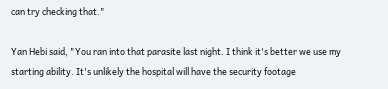can try checking that."

Yan Hebi said, "You ran into that parasite last night. I think it's better we use my starting ability. It's unlikely the hospital will have the security footage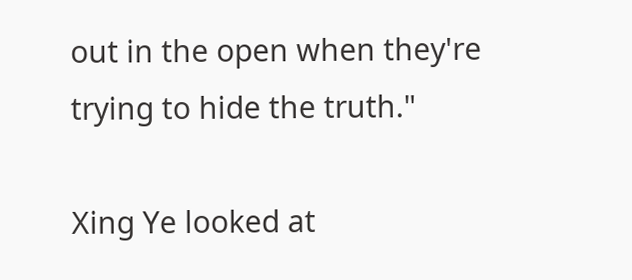out in the open when they're trying to hide the truth."

Xing Ye looked at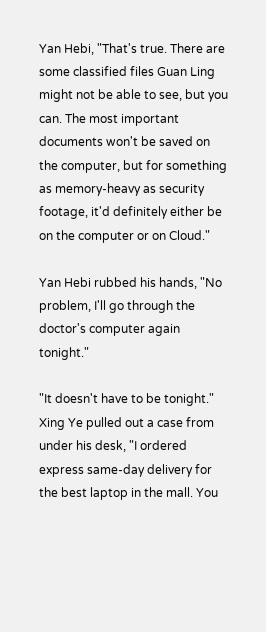Yan Hebi, "That's true. There are some classified files Guan Ling might not be able to see, but you can. The most important documents won't be saved on the computer, but for something as memory-heavy as security footage, it'd definitely either be on the computer or on Cloud."

Yan Hebi rubbed his hands, "No problem, I'll go through the doctor's computer again tonight."

"It doesn't have to be tonight." Xing Ye pulled out a case from under his desk, "I ordered express same-day delivery for the best laptop in the mall. You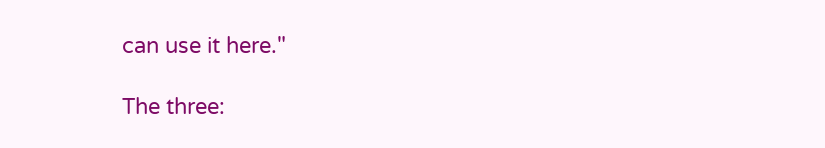can use it here."

The three: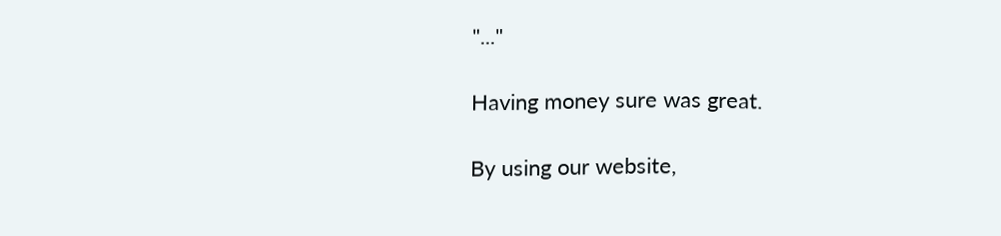"..."

Having money sure was great.

By using our website,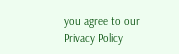you agree to our Privacy Policy